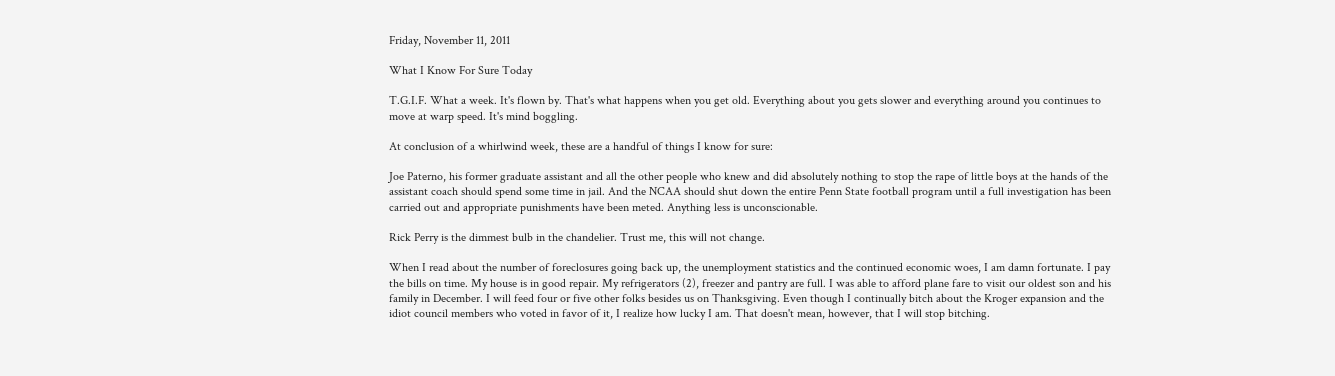Friday, November 11, 2011

What I Know For Sure Today

T.G.I.F. What a week. It's flown by. That's what happens when you get old. Everything about you gets slower and everything around you continues to move at warp speed. It's mind boggling.

At conclusion of a whirlwind week, these are a handful of things I know for sure:

Joe Paterno, his former graduate assistant and all the other people who knew and did absolutely nothing to stop the rape of little boys at the hands of the assistant coach should spend some time in jail. And the NCAA should shut down the entire Penn State football program until a full investigation has been carried out and appropriate punishments have been meted. Anything less is unconscionable.

Rick Perry is the dimmest bulb in the chandelier. Trust me, this will not change.

When I read about the number of foreclosures going back up, the unemployment statistics and the continued economic woes, I am damn fortunate. I pay the bills on time. My house is in good repair. My refrigerators (2), freezer and pantry are full. I was able to afford plane fare to visit our oldest son and his family in December. I will feed four or five other folks besides us on Thanksgiving. Even though I continually bitch about the Kroger expansion and the idiot council members who voted in favor of it, I realize how lucky I am. That doesn't mean, however, that I will stop bitching.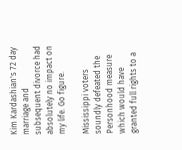Kim Kardashian's 72 day marriage and subsequent divorce had absolutely no impact on my life. Go figure.

Mississippi voters soundly defeated the Personhood measure which would have granted full rights to a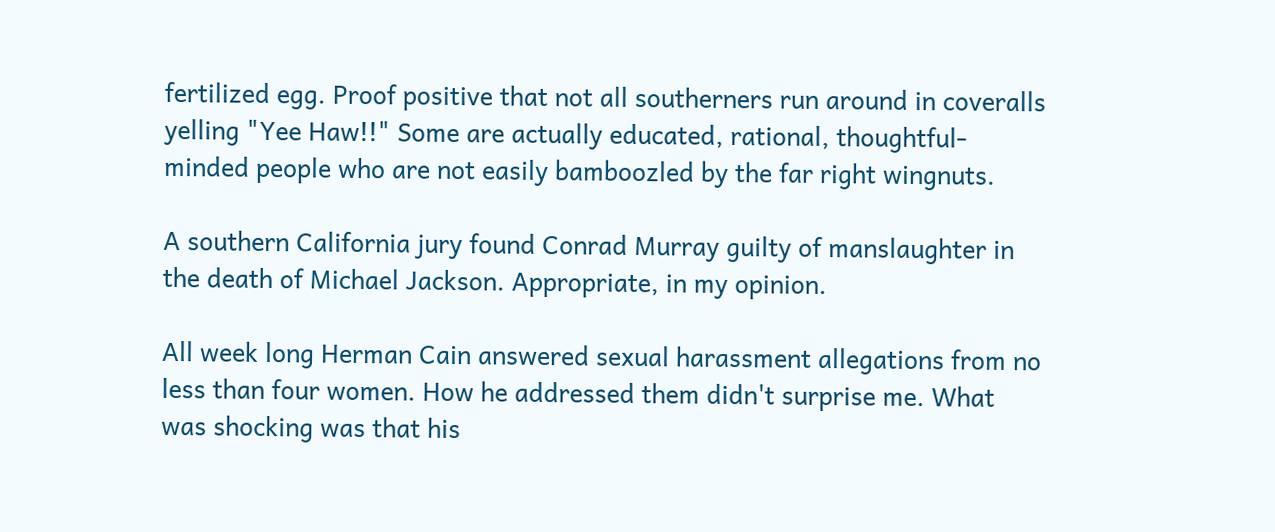fertilized egg. Proof positive that not all southerners run around in coveralls yelling "Yee Haw!!" Some are actually educated, rational, thoughtful-minded people who are not easily bamboozled by the far right wingnuts.

A southern California jury found Conrad Murray guilty of manslaughter in the death of Michael Jackson. Appropriate, in my opinion.

All week long Herman Cain answered sexual harassment allegations from no less than four women. How he addressed them didn't surprise me. What was shocking was that his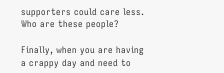supporters could care less. Who are these people?

Finally, when you are having a crappy day and need to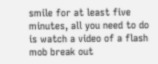smile for at least five minutes, all you need to do is watch a video of a flash mob break out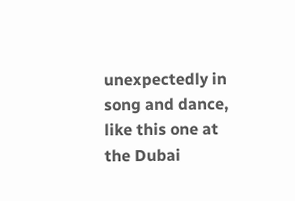unexpectedly in song and dance, like this one at the Dubai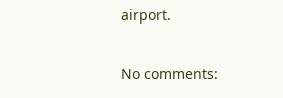airport.

No comments: